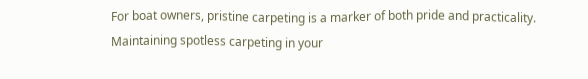For boat owners, pristine carpeting is a marker of both pride and practicality. Maintaining spotless carpeting in your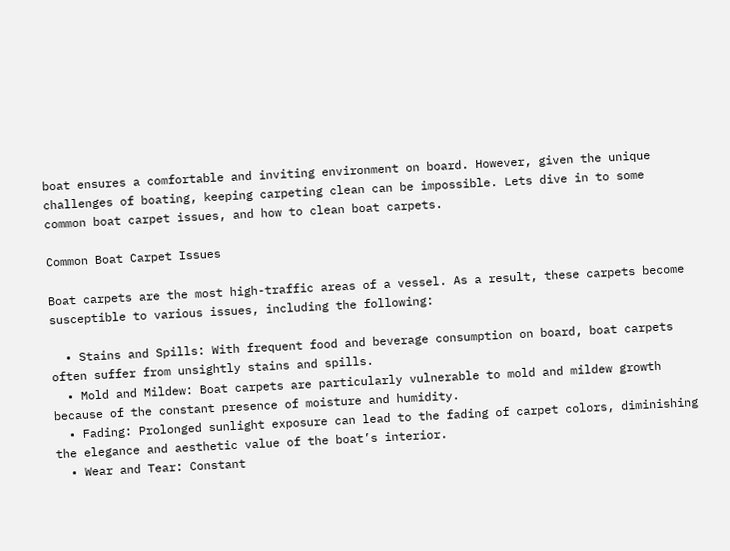boat ensures a comfortable and inviting environment on board. However, given the unique challenges of boating, keeping carpeting clean can be impossible. Lets dive in to some common boat carpet issues, and how to clean boat carpets.

Common Boat Carpet Issues

Boat carpets are the most high-traffic areas of a vessel. As a result, these carpets become susceptible to various issues, including the following:

  • Stains and Spills: With frequent food and beverage consumption on board, boat carpets often suffer from unsightly stains and spills.
  • Mold and Mildew: Boat carpets are particularly vulnerable to mold and mildew growth because of the constant presence of moisture and humidity.
  • Fading: Prolonged sunlight exposure can lead to the fading of carpet colors, diminishing the elegance and aesthetic value of the boat’s interior.
  • Wear and Tear: Constant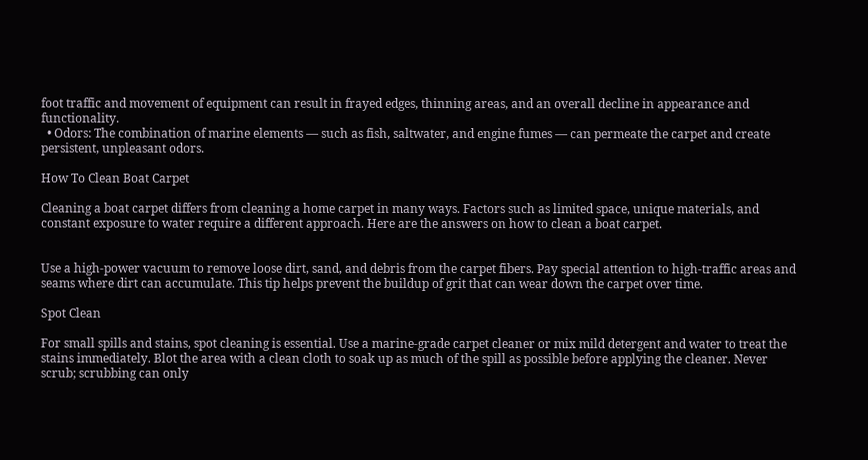foot traffic and movement of equipment can result in frayed edges, thinning areas, and an overall decline in appearance and functionality.
  • Odors: The combination of marine elements — such as fish, saltwater, and engine fumes — can permeate the carpet and create persistent, unpleasant odors.

How To Clean Boat Carpet

Cleaning a boat carpet differs from cleaning a home carpet in many ways. Factors such as limited space, unique materials, and constant exposure to water require a different approach. Here are the answers on how to clean a boat carpet.


Use a high-power vacuum to remove loose dirt, sand, and debris from the carpet fibers. Pay special attention to high-traffic areas and seams where dirt can accumulate. This tip helps prevent the buildup of grit that can wear down the carpet over time.

Spot Clean

For small spills and stains, spot cleaning is essential. Use a marine-grade carpet cleaner or mix mild detergent and water to treat the stains immediately. Blot the area with a clean cloth to soak up as much of the spill as possible before applying the cleaner. Never scrub; scrubbing can only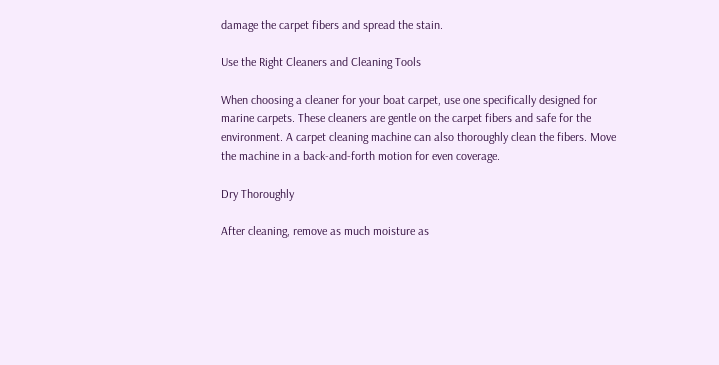damage the carpet fibers and spread the stain.

Use the Right Cleaners and Cleaning Tools

When choosing a cleaner for your boat carpet, use one specifically designed for marine carpets. These cleaners are gentle on the carpet fibers and safe for the environment. A carpet cleaning machine can also thoroughly clean the fibers. Move the machine in a back-and-forth motion for even coverage.

Dry Thoroughly

After cleaning, remove as much moisture as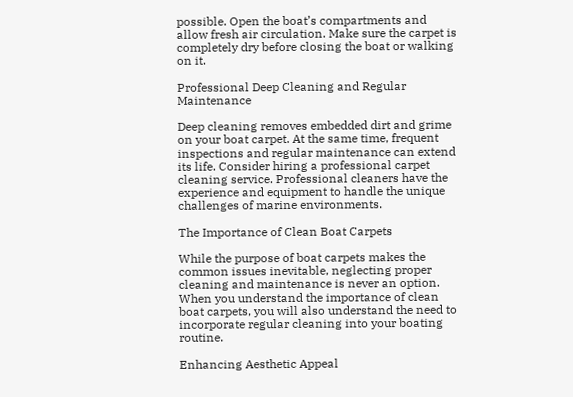possible. Open the boat’s compartments and allow fresh air circulation. Make sure the carpet is completely dry before closing the boat or walking on it.

Professional Deep Cleaning and Regular Maintenance

Deep cleaning removes embedded dirt and grime on your boat carpet. At the same time, frequent inspections and regular maintenance can extend its life. Consider hiring a professional carpet cleaning service. Professional cleaners have the experience and equipment to handle the unique challenges of marine environments.

The Importance of Clean Boat Carpets

While the purpose of boat carpets makes the common issues inevitable, neglecting proper cleaning and maintenance is never an option. When you understand the importance of clean boat carpets, you will also understand the need to incorporate regular cleaning into your boating routine.

Enhancing Aesthetic Appeal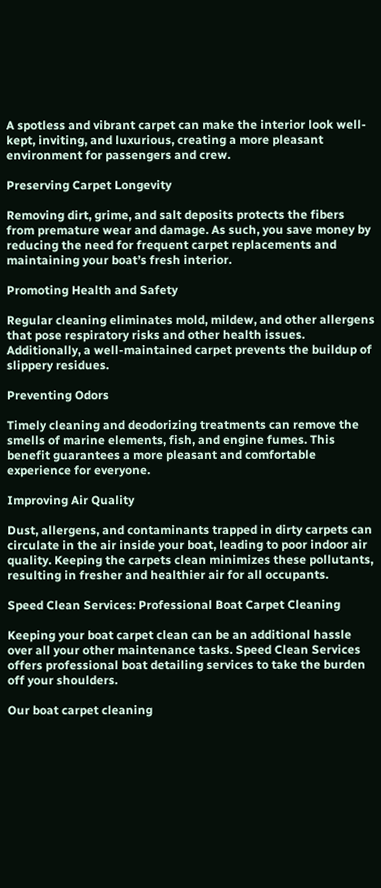A spotless and vibrant carpet can make the interior look well-kept, inviting, and luxurious, creating a more pleasant environment for passengers and crew.

Preserving Carpet Longevity

Removing dirt, grime, and salt deposits protects the fibers from premature wear and damage. As such, you save money by reducing the need for frequent carpet replacements and maintaining your boat’s fresh interior.

Promoting Health and Safety

Regular cleaning eliminates mold, mildew, and other allergens that pose respiratory risks and other health issues. Additionally, a well-maintained carpet prevents the buildup of slippery residues.

Preventing Odors

Timely cleaning and deodorizing treatments can remove the smells of marine elements, fish, and engine fumes. This benefit guarantees a more pleasant and comfortable experience for everyone.

Improving Air Quality

Dust, allergens, and contaminants trapped in dirty carpets can circulate in the air inside your boat, leading to poor indoor air quality. Keeping the carpets clean minimizes these pollutants, resulting in fresher and healthier air for all occupants.

Speed Clean Services: Professional Boat Carpet Cleaning

Keeping your boat carpet clean can be an additional hassle over all your other maintenance tasks. Speed Clean Services offers professional boat detailing services to take the burden off your shoulders.

Our boat carpet cleaning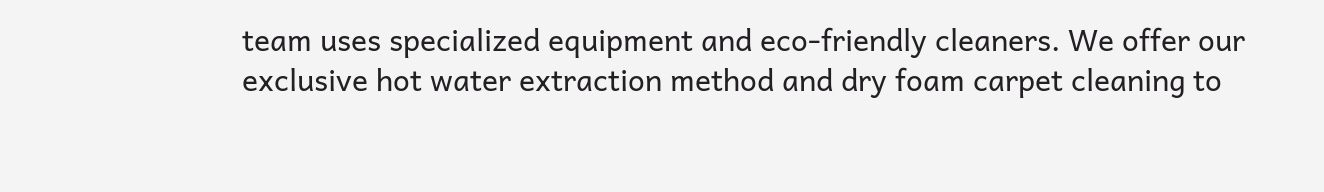team uses specialized equipment and eco-friendly cleaners. We offer our exclusive hot water extraction method and dry foam carpet cleaning to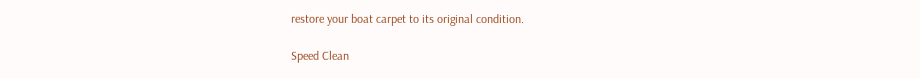restore your boat carpet to its original condition.

Speed Clean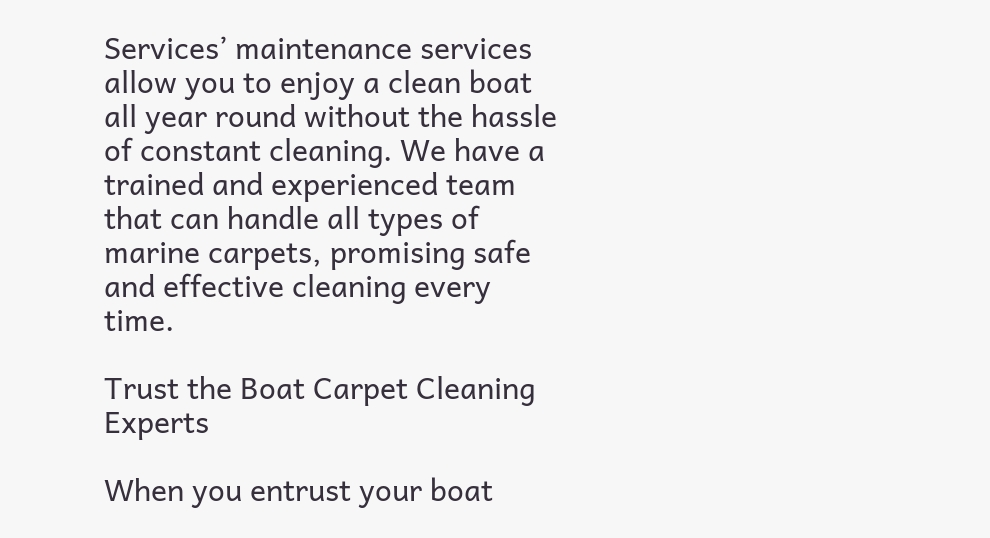Services’ maintenance services allow you to enjoy a clean boat all year round without the hassle of constant cleaning. We have a trained and experienced team that can handle all types of marine carpets, promising safe and effective cleaning every time.

Trust the Boat Carpet Cleaning Experts

When you entrust your boat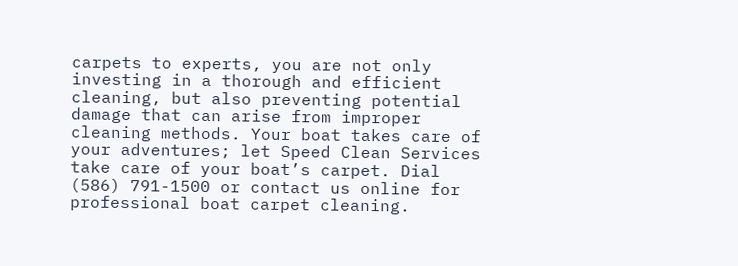carpets to experts, you are not only investing in a thorough and efficient cleaning, but also preventing potential damage that can arise from improper cleaning methods. Your boat takes care of your adventures; let Speed Clean Services take care of your boat’s carpet. Dial (586) 791-1500 or contact us online for professional boat carpet cleaning.